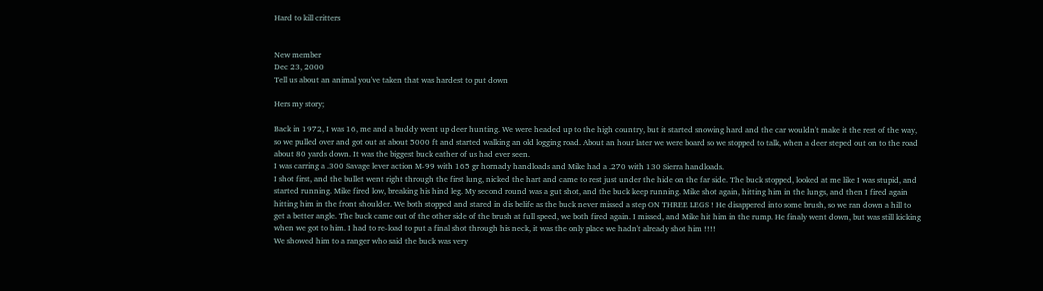Hard to kill critters


New member
Dec 23, 2000
Tell us about an animal you've taken that was hardest to put down

Hers my story;

Back in 1972, I was 16, me and a buddy went up deer hunting. We were headed up to the high country, but it started snowing hard and the car wouldn't make it the rest of the way, so we pulled over and got out at about 5000 ft and started walking an old logging road. About an hour later we were board so we stopped to talk, when a deer steped out on to the road about 80 yards down. It was the biggest buck eather of us had ever seen.
I was carring a .300 Savage lever action M-99 with 165 gr hornady handloads and Mike had a .270 with 130 Sierra handloads.
I shot first, and the bullet went right through the first lung, nicked the hart and came to rest just under the hide on the far side. The buck stopped, looked at me like I was stupid, and started running. Mike fired low, breaking his hind leg. My second round was a gut shot, and the buck keep running. Mike shot again, hitting him in the lungs, and then I fired again hitting him in the front shoulder. We both stopped and stared in dis belife as the buck never missed a step ON THREE LEGS ! He disappered into some brush, so we ran down a hill to get a better angle. The buck came out of the other side of the brush at full speed, we both fired again. I missed, and Mike hit him in the rump. He finaly went down, but was still kicking when we got to him. I had to re-load to put a final shot through his neck, it was the only place we hadn't already shot him !!!!
We showed him to a ranger who said the buck was very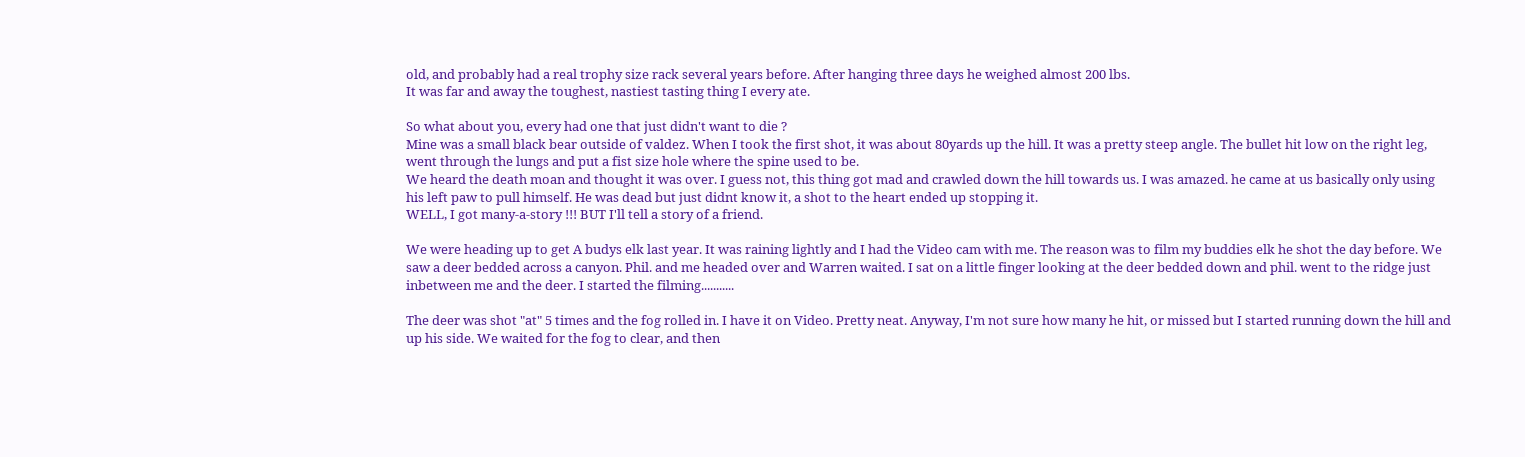old, and probably had a real trophy size rack several years before. After hanging three days he weighed almost 200 lbs.
It was far and away the toughest, nastiest tasting thing I every ate.

So what about you, every had one that just didn't want to die ?
Mine was a small black bear outside of valdez. When I took the first shot, it was about 80yards up the hill. It was a pretty steep angle. The bullet hit low on the right leg, went through the lungs and put a fist size hole where the spine used to be.
We heard the death moan and thought it was over. I guess not, this thing got mad and crawled down the hill towards us. I was amazed. he came at us basically only using his left paw to pull himself. He was dead but just didnt know it, a shot to the heart ended up stopping it.
WELL, I got many-a-story !!! BUT I'll tell a story of a friend.

We were heading up to get A budys elk last year. It was raining lightly and I had the Video cam with me. The reason was to film my buddies elk he shot the day before. We saw a deer bedded across a canyon. Phil. and me headed over and Warren waited. I sat on a little finger looking at the deer bedded down and phil. went to the ridge just inbetween me and the deer. I started the filming...........

The deer was shot "at" 5 times and the fog rolled in. I have it on Video. Pretty neat. Anyway, I'm not sure how many he hit, or missed but I started running down the hill and up his side. We waited for the fog to clear, and then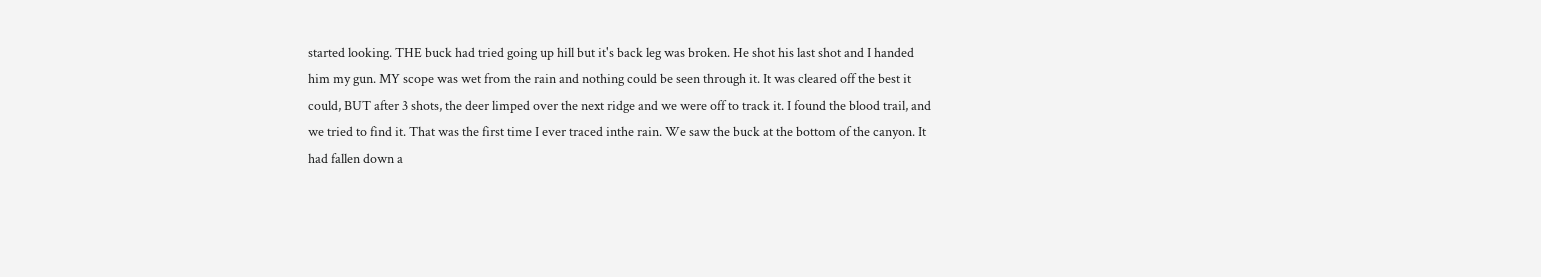started looking. THE buck had tried going up hill but it's back leg was broken. He shot his last shot and I handed him my gun. MY scope was wet from the rain and nothing could be seen through it. It was cleared off the best it could, BUT after 3 shots, the deer limped over the next ridge and we were off to track it. I found the blood trail, and we tried to find it. That was the first time I ever traced inthe rain. We saw the buck at the bottom of the canyon. It had fallen down a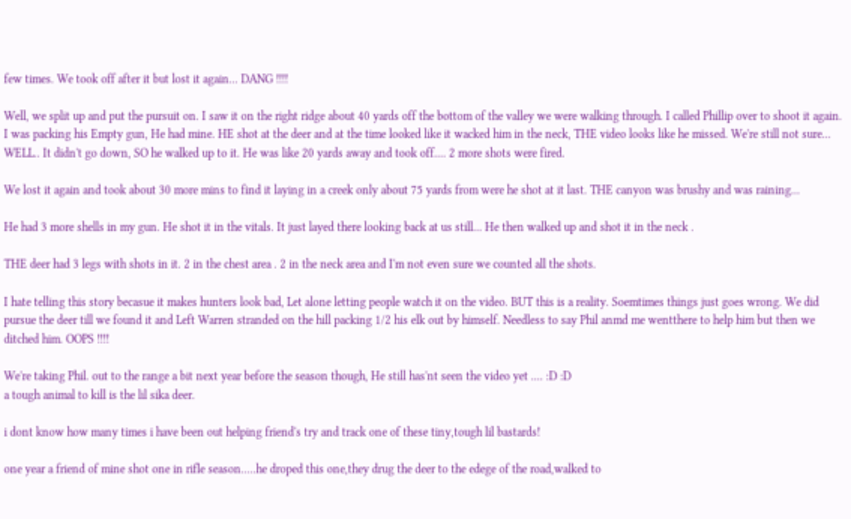few times. We took off after it but lost it again... DANG !!!!

Well, we split up and put the pursuit on. I saw it on the right ridge about 40 yards off the bottom of the valley we were walking through. I called Phillip over to shoot it again. I was packing his Empty gun, He had mine. HE shot at the deer and at the time looked like it wacked him in the neck, THE video looks like he missed. We're still not sure... WELL.. It didn't go down, SO he walked up to it. He was like 20 yards away and took off.... 2 more shots were fired.

We lost it again and took about 30 more mins to find it laying in a creek only about 75 yards from were he shot at it last. THE canyon was brushy and was raining...

He had 3 more shells in my gun. He shot it in the vitals. It just layed there looking back at us still... He then walked up and shot it in the neck .

THE deer had 3 legs with shots in it. 2 in the chest area . 2 in the neck area and I'm not even sure we counted all the shots.

I hate telling this story becasue it makes hunters look bad, Let alone letting people watch it on the video. BUT this is a reality. Soemtimes things just goes wrong. We did pursue the deer till we found it and Left Warren stranded on the hill packing 1/2 his elk out by himself. Needless to say Phil anmd me wentthere to help him but then we ditched him. OOPS !!!!

We're taking Phil. out to the range a bit next year before the season though, He still has'nt seen the video yet .... :D :D
a tough animal to kill is the lil sika deer.

i dont know how many times i have been out helping friend's try and track one of these tiny,tough lil bastards!

one year a friend of mine shot one in rifle season.....he droped this one,they drug the deer to the edege of the road,walked to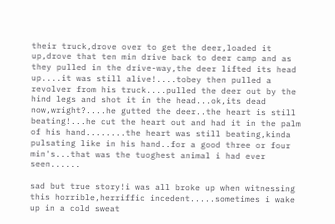their truck,drove over to get the deer,loaded it up,drove that ten min drive back to deer camp and as they pulled in the drive-way,the deer lifted its head up....it was still alive!....tobey then pulled a revolver from his truck....pulled the deer out by the hind legs and shot it in the head...ok,its dead now,wright?....he gutted the deer..the heart is still beating!...he cut the heart out and had it in the palm of his hand........the heart was still beating,kinda pulsating like in his hand..for a good three or four min's...that was the tuoghest animal i had ever seen......

sad but true story!i was all broke up when witnessing this horrible,herriffic incedent.....sometimes i wake up in a cold sweat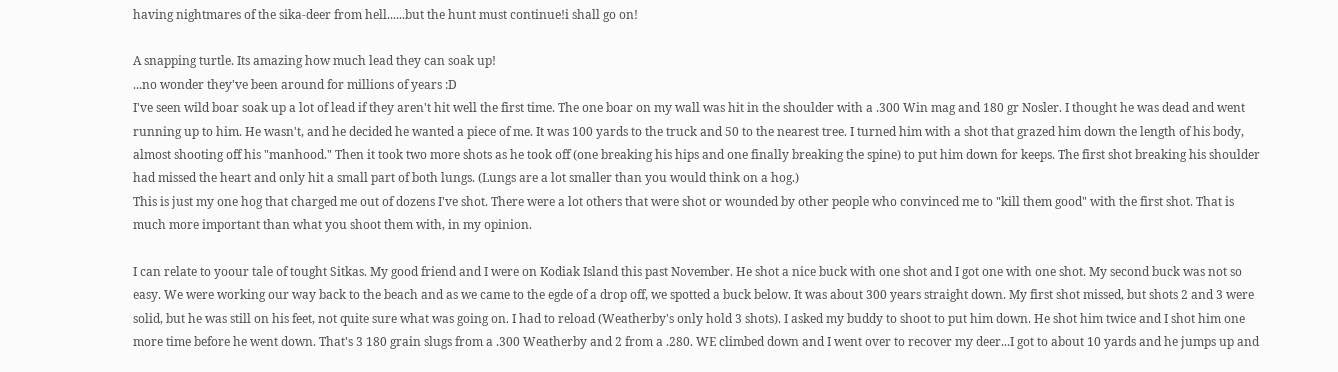having nightmares of the sika-deer from hell......but the hunt must continue!i shall go on!

A snapping turtle. Its amazing how much lead they can soak up!
...no wonder they've been around for millions of years :D
I've seen wild boar soak up a lot of lead if they aren't hit well the first time. The one boar on my wall was hit in the shoulder with a .300 Win mag and 180 gr Nosler. I thought he was dead and went running up to him. He wasn't, and he decided he wanted a piece of me. It was 100 yards to the truck and 50 to the nearest tree. I turned him with a shot that grazed him down the length of his body, almost shooting off his "manhood." Then it took two more shots as he took off (one breaking his hips and one finally breaking the spine) to put him down for keeps. The first shot breaking his shoulder had missed the heart and only hit a small part of both lungs. (Lungs are a lot smaller than you would think on a hog.)
This is just my one hog that charged me out of dozens I've shot. There were a lot others that were shot or wounded by other people who convinced me to "kill them good" with the first shot. That is much more important than what you shoot them with, in my opinion.

I can relate to yoour tale of tought Sitkas. My good friend and I were on Kodiak Island this past November. He shot a nice buck with one shot and I got one with one shot. My second buck was not so easy. We were working our way back to the beach and as we came to the egde of a drop off, we spotted a buck below. It was about 300 years straight down. My first shot missed, but shots 2 and 3 were solid, but he was still on his feet, not quite sure what was going on. I had to reload (Weatherby's only hold 3 shots). I asked my buddy to shoot to put him down. He shot him twice and I shot him one more time before he went down. That's 3 180 grain slugs from a .300 Weatherby and 2 from a .280. WE climbed down and I went over to recover my deer...I got to about 10 yards and he jumps up and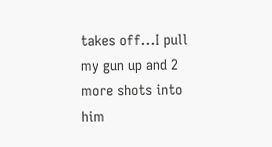takes off...I pull my gun up and 2 more shots into him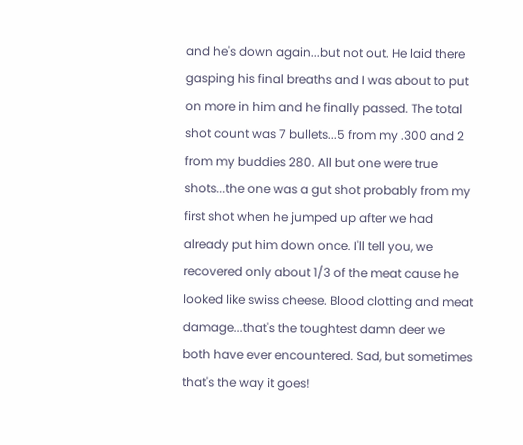and he's down again...but not out. He laid there gasping his final breaths and I was about to put on more in him and he finally passed. The total shot count was 7 bullets...5 from my .300 and 2 from my buddies 280. All but one were true shots...the one was a gut shot probably from my first shot when he jumped up after we had already put him down once. I'll tell you, we recovered only about 1/3 of the meat cause he looked like swiss cheese. Blood clotting and meat damage...that's the toughtest damn deer we both have ever encountered. Sad, but sometimes that's the way it goes!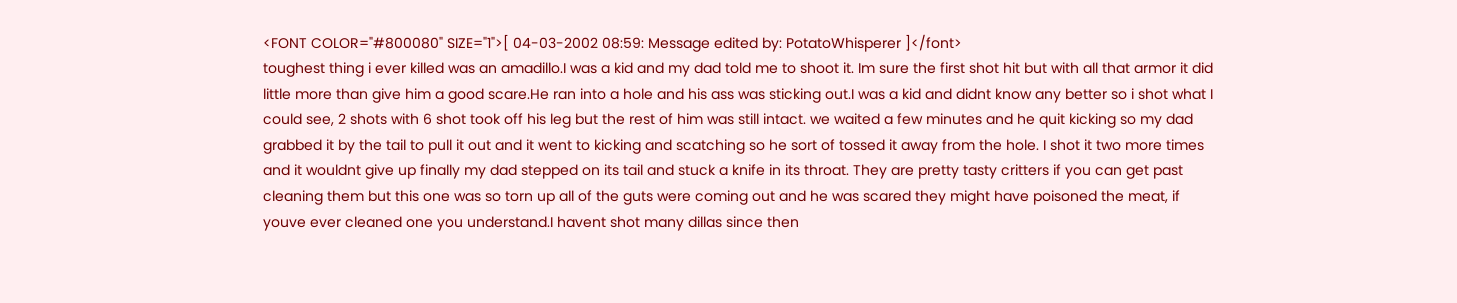<FONT COLOR="#800080" SIZE="1">[ 04-03-2002 08:59: Message edited by: PotatoWhisperer ]</font>
toughest thing i ever killed was an amadillo.I was a kid and my dad told me to shoot it. Im sure the first shot hit but with all that armor it did little more than give him a good scare.He ran into a hole and his ass was sticking out.I was a kid and didnt know any better so i shot what I could see, 2 shots with 6 shot took off his leg but the rest of him was still intact. we waited a few minutes and he quit kicking so my dad grabbed it by the tail to pull it out and it went to kicking and scatching so he sort of tossed it away from the hole. I shot it two more times and it wouldnt give up finally my dad stepped on its tail and stuck a knife in its throat. They are pretty tasty critters if you can get past cleaning them but this one was so torn up all of the guts were coming out and he was scared they might have poisoned the meat, if youve ever cleaned one you understand.I havent shot many dillas since then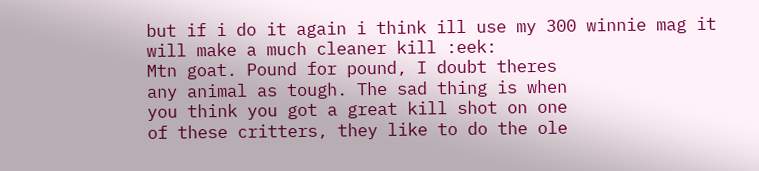but if i do it again i think ill use my 300 winnie mag it will make a much cleaner kill :eek:
Mtn goat. Pound for pound, I doubt theres
any animal as tough. The sad thing is when
you think you got a great kill shot on one
of these critters, they like to do the ole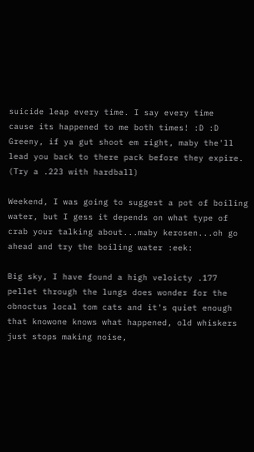suicide leap every time. I say every time
cause its happened to me both times! :D :D
Greeny, if ya gut shoot em right, maby the'll lead you back to there pack before they expire. (Try a .223 with hardball)

Weekend, I was going to suggest a pot of boiling water, but I gess it depends on what type of crab your talking about...maby kerosen...oh go ahead and try the boiling water :eek:

Big sky, I have found a high veloicty .177 pellet through the lungs does wonder for the obnoctus local tom cats and it's quiet enough that knowone knows what happened, old whiskers just stops making noise,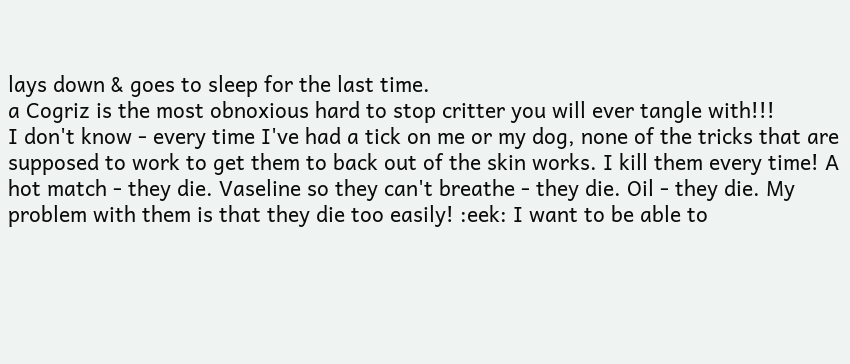lays down & goes to sleep for the last time.
a Cogriz is the most obnoxious hard to stop critter you will ever tangle with!!!
I don't know - every time I've had a tick on me or my dog, none of the tricks that are supposed to work to get them to back out of the skin works. I kill them every time! A hot match - they die. Vaseline so they can't breathe - they die. Oil - they die. My problem with them is that they die too easily! :eek: I want to be able to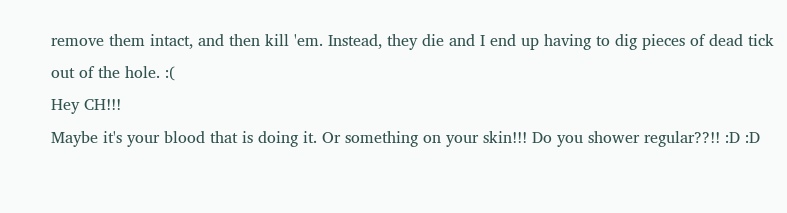remove them intact, and then kill 'em. Instead, they die and I end up having to dig pieces of dead tick out of the hole. :(
Hey CH!!!
Maybe it's your blood that is doing it. Or something on your skin!!! Do you shower regular??!! :D :D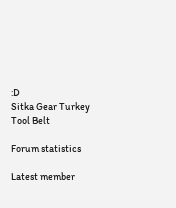:D
Sitka Gear Turkey Tool Belt

Forum statistics

Latest member